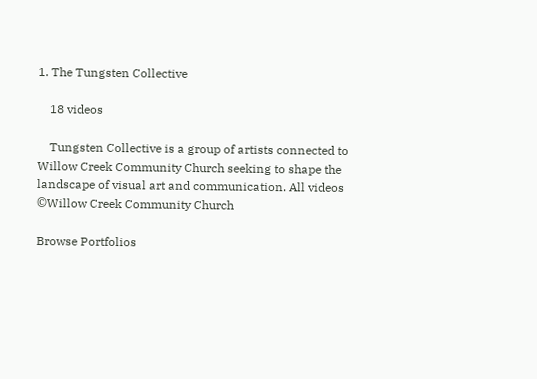1. The Tungsten Collective

    18 videos

    Tungsten Collective is a group of artists connected to Willow Creek Community Church seeking to shape the landscape of visual art and communication. All videos ©Willow Creek Community Church

Browse Portfolios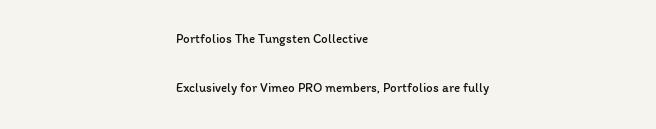Portfolios The Tungsten Collective

Exclusively for Vimeo PRO members, Portfolios are fully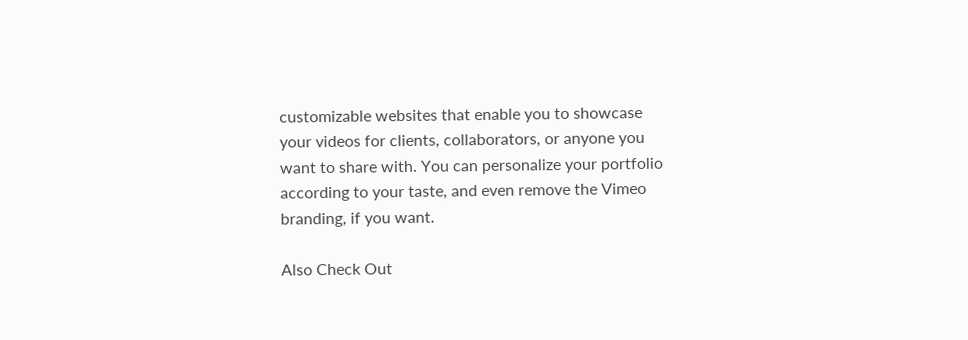customizable websites that enable you to showcase your videos for clients, collaborators, or anyone you want to share with. You can personalize your portfolio according to your taste, and even remove the Vimeo branding, if you want.

Also Check Out